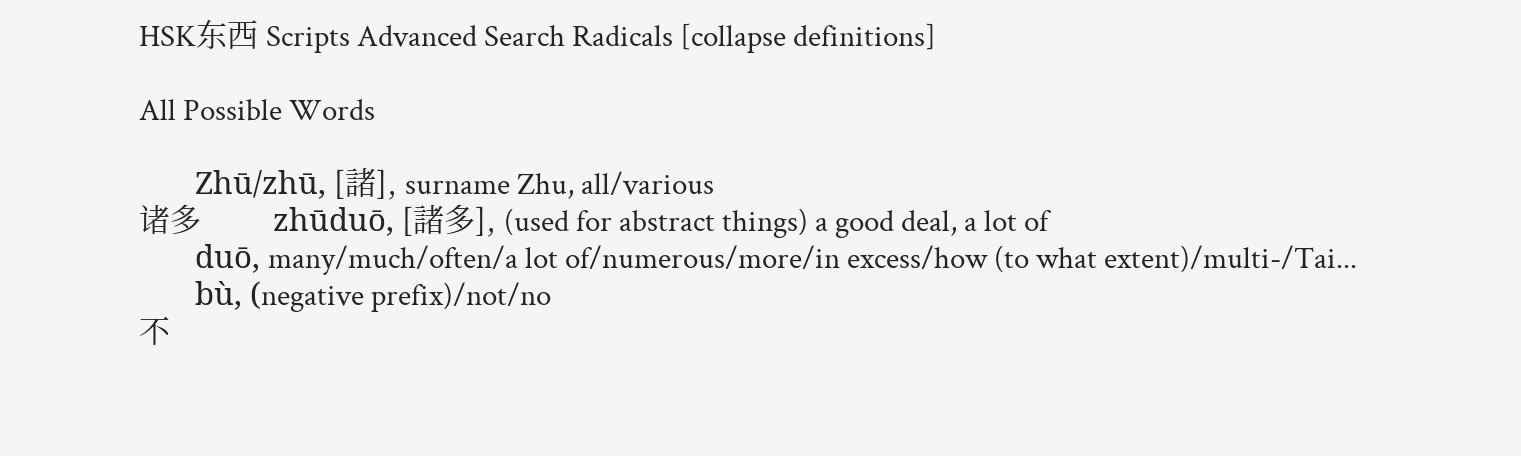HSK东西 Scripts Advanced Search Radicals [collapse definitions]

All Possible Words

        Zhū/zhū, [諸], surname Zhu, all/various
诸多         zhūduō, [諸多], (used for abstract things) a good deal, a lot of
        duō, many/much/often/a lot of/numerous/more/in excess/how (to what extent)/multi-/Tai...
        bù, (negative prefix)/not/no
不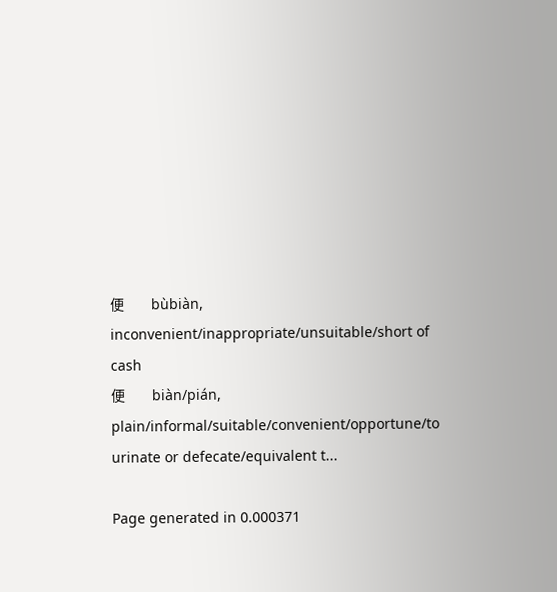便         bùbiàn, inconvenient/inappropriate/unsuitable/short of cash
便         biàn/pián, plain/informal/suitable/convenient/opportune/to urinate or defecate/equivalent t...

Page generated in 0.000371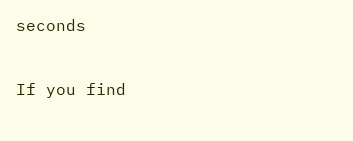seconds

If you find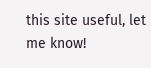this site useful, let me know!